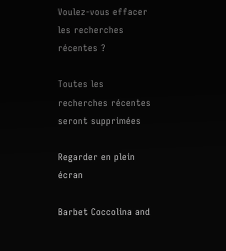Voulez-vous effacer les recherches récentes ?

Toutes les recherches récentes seront supprimées

Regarder en plein écran

Barbet Coccolina and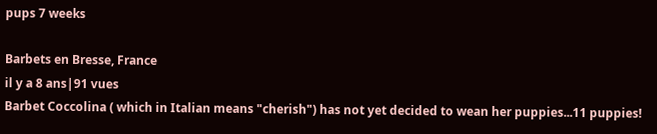pups 7 weeks

Barbets en Bresse, France
il y a 8 ans|91 vues
Barbet Coccolina ( which in Italian means "cherish") has not yet decided to wean her puppies...11 puppies!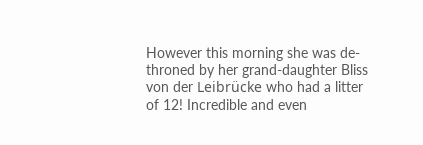However this morning she was de-throned by her grand-daughter Bliss von der Leibrücke who had a litter of 12! Incredible and even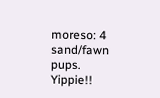moreso: 4 sand/fawn pups. Yippie!!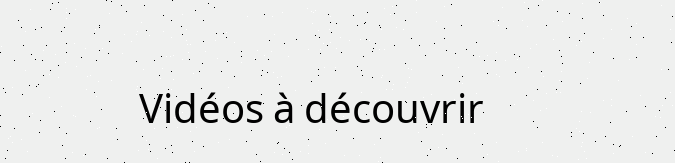Vidéos à découvrir